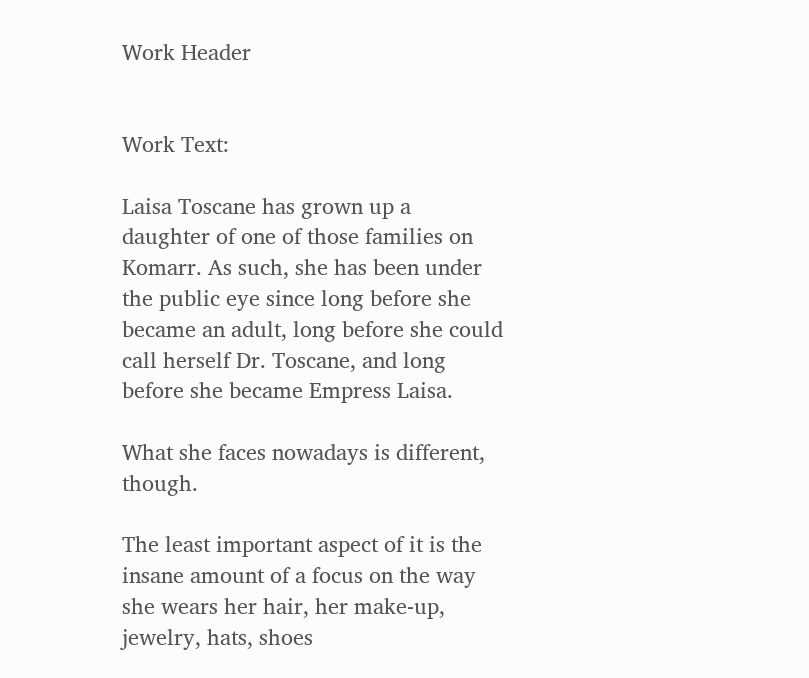Work Header


Work Text:

Laisa Toscane has grown up a daughter of one of those families on Komarr. As such, she has been under the public eye since long before she became an adult, long before she could call herself Dr. Toscane, and long before she became Empress Laisa.

What she faces nowadays is different, though.

The least important aspect of it is the insane amount of a focus on the way she wears her hair, her make-up, jewelry, hats, shoes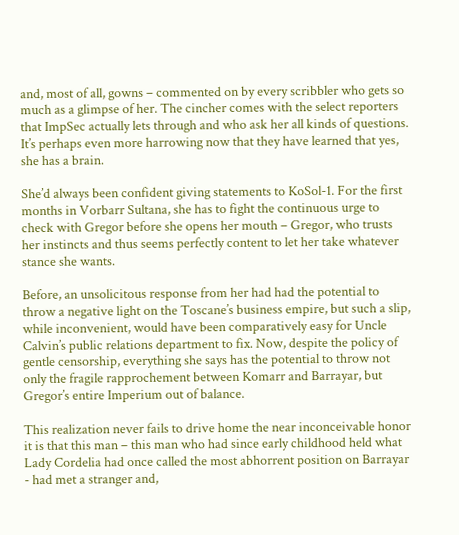and, most of all, gowns – commented on by every scribbler who gets so much as a glimpse of her. The cincher comes with the select reporters that ImpSec actually lets through and who ask her all kinds of questions. It’s perhaps even more harrowing now that they have learned that yes, she has a brain.

She’d always been confident giving statements to KoSol-1. For the first months in Vorbarr Sultana, she has to fight the continuous urge to check with Gregor before she opens her mouth – Gregor, who trusts her instincts and thus seems perfectly content to let her take whatever stance she wants.

Before, an unsolicitous response from her had had the potential to throw a negative light on the Toscane’s business empire, but such a slip, while inconvenient, would have been comparatively easy for Uncle Calvin’s public relations department to fix. Now, despite the policy of gentle censorship, everything she says has the potential to throw not only the fragile rapprochement between Komarr and Barrayar, but Gregor’s entire Imperium out of balance.

This realization never fails to drive home the near inconceivable honor it is that this man – this man who had since early childhood held what Lady Cordelia had once called the most abhorrent position on Barrayar - had met a stranger and,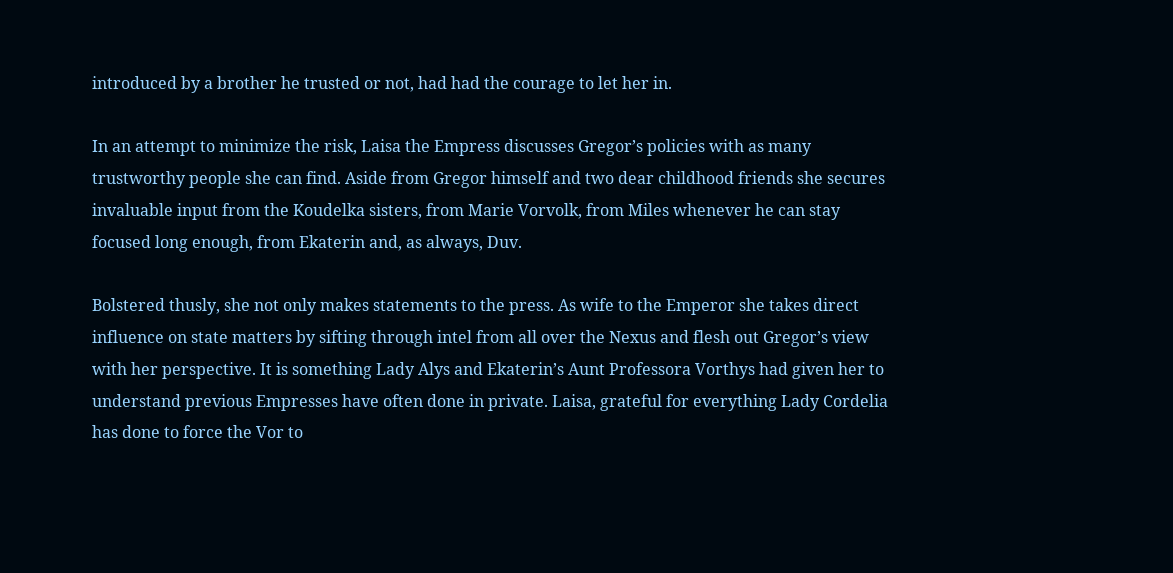introduced by a brother he trusted or not, had had the courage to let her in.

In an attempt to minimize the risk, Laisa the Empress discusses Gregor’s policies with as many trustworthy people she can find. Aside from Gregor himself and two dear childhood friends she secures invaluable input from the Koudelka sisters, from Marie Vorvolk, from Miles whenever he can stay focused long enough, from Ekaterin and, as always, Duv.

Bolstered thusly, she not only makes statements to the press. As wife to the Emperor she takes direct influence on state matters by sifting through intel from all over the Nexus and flesh out Gregor’s view with her perspective. It is something Lady Alys and Ekaterin’s Aunt Professora Vorthys had given her to understand previous Empresses have often done in private. Laisa, grateful for everything Lady Cordelia has done to force the Vor to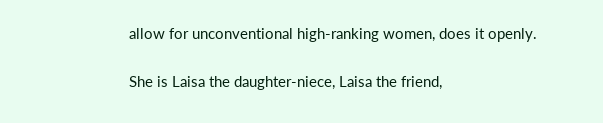allow for unconventional high-ranking women, does it openly.

She is Laisa the daughter-niece, Laisa the friend,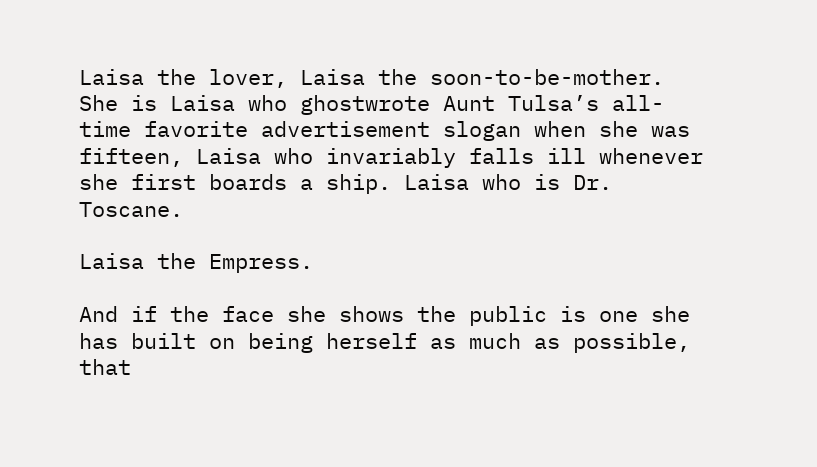Laisa the lover, Laisa the soon-to-be-mother. She is Laisa who ghostwrote Aunt Tulsa’s all-time favorite advertisement slogan when she was fifteen, Laisa who invariably falls ill whenever she first boards a ship. Laisa who is Dr. Toscane.

Laisa the Empress.

And if the face she shows the public is one she has built on being herself as much as possible, that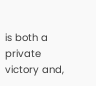is both a private victory and,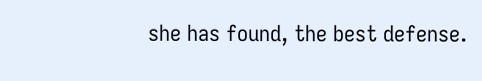she has found, the best defense.